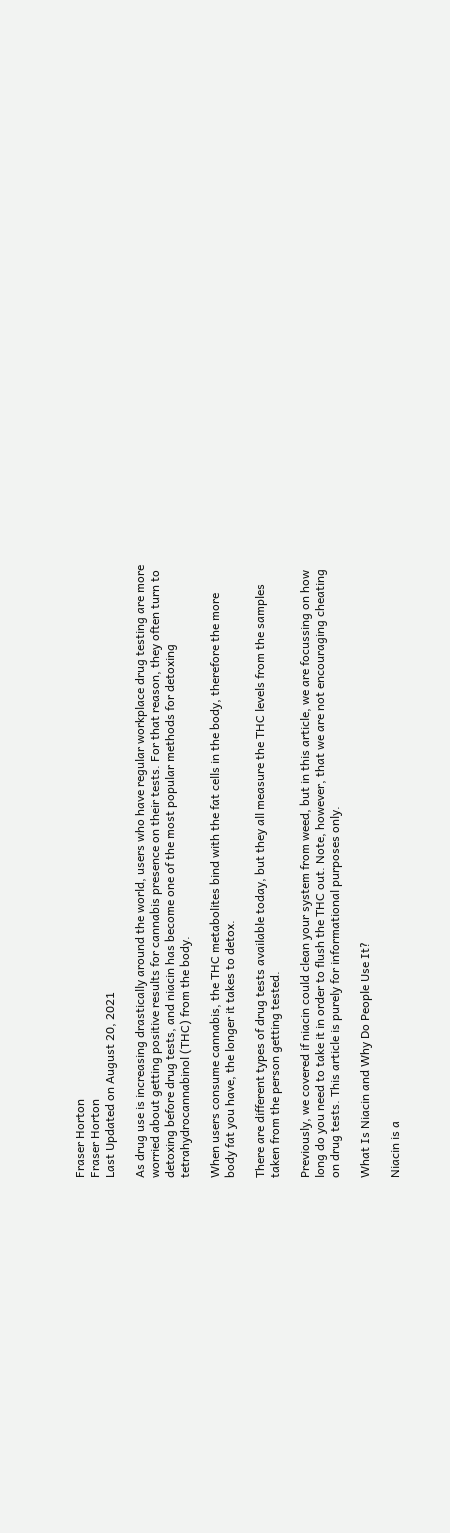Fraser Horton
Fraser Horton
Last Updated on August 20, 2021

As drug use is increasing drastically around the world, users who have regular workplace drug testing are more worried about getting positive results for cannabis presence on their tests. For that reason, they often turn to detoxing before drug tests, and niacin has become one of the most popular methods for detoxing tetrahydrocannabinol (THC) from the body.

When users consume cannabis, the THC metabolites bind with the fat cells in the body, therefore the more body fat you have, the longer it takes to detox.

There are different types of drug tests available today, but they all measure the THC levels from the samples taken from the person getting tested.

Previously, we covered if niacin could clean your system from weed, but in this article, we are focussing on how long do you need to take it in order to flush the THC out. Note, however, that we are not encouraging cheating on drug tests. This article is purely for informational purposes only.

What Is Niacin and Why Do People Use It?

Niacin is a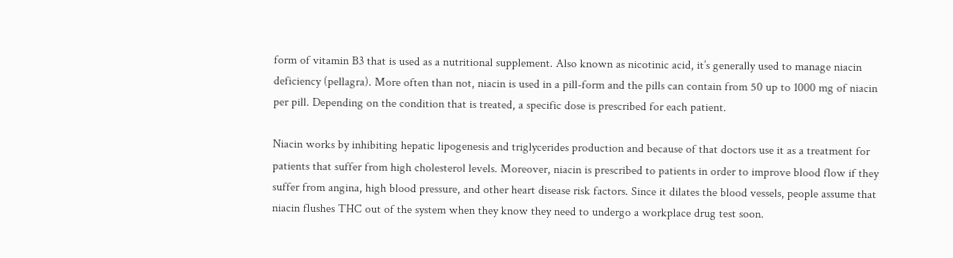form of vitamin B3 that is used as a nutritional supplement. Also known as nicotinic acid, it’s generally used to manage niacin deficiency (pellagra). More often than not, niacin is used in a pill-form and the pills can contain from 50 up to 1000 mg of niacin per pill. Depending on the condition that is treated, a specific dose is prescribed for each patient.

Niacin works by inhibiting hepatic lipogenesis and triglycerides production and because of that doctors use it as a treatment for patients that suffer from high cholesterol levels. Moreover, niacin is prescribed to patients in order to improve blood flow if they suffer from angina, high blood pressure, and other heart disease risk factors. Since it dilates the blood vessels, people assume that niacin flushes THC out of the system when they know they need to undergo a workplace drug test soon.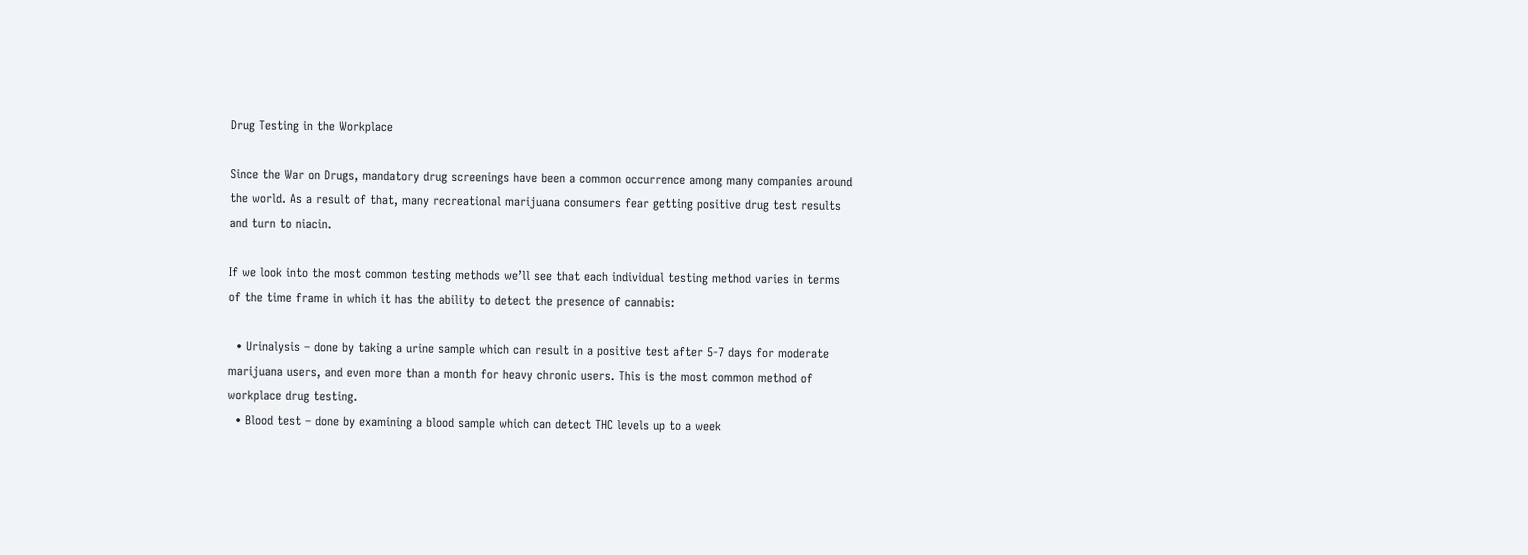Drug Testing in the Workplace

Since the War on Drugs, mandatory drug screenings have been a common occurrence among many companies around the world. As a result of that, many recreational marijuana consumers fear getting positive drug test results and turn to niacin.

If we look into the most common testing methods we’ll see that each individual testing method varies in terms of the time frame in which it has the ability to detect the presence of cannabis:

  • Urinalysis – done by taking a urine sample which can result in a positive test after 5-7 days for moderate marijuana users, and even more than a month for heavy chronic users. This is the most common method of workplace drug testing.
  • Blood test – done by examining a blood sample which can detect THC levels up to a week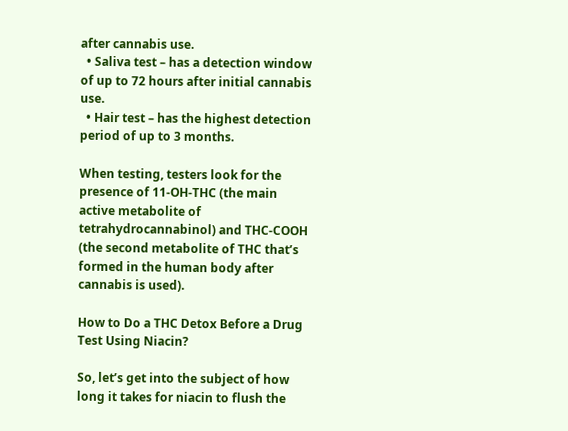after cannabis use.
  • Saliva test – has a detection window of up to 72 hours after initial cannabis use.
  • Hair test – has the highest detection period of up to 3 months.

When testing, testers look for the presence of 11-OH-THC (the main active metabolite of tetrahydrocannabinol) and THC-COOH (the second metabolite of THC that’s formed in the human body after cannabis is used).

How to Do a THC Detox Before a Drug Test Using Niacin?

So, let’s get into the subject of how long it takes for niacin to flush the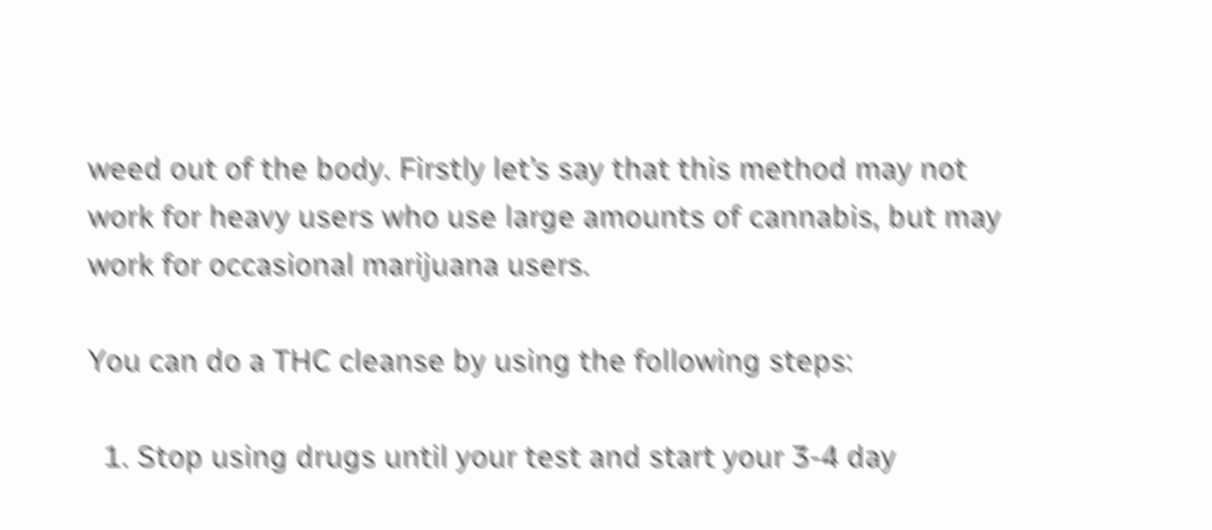weed out of the body. Firstly let’s say that this method may not work for heavy users who use large amounts of cannabis, but may work for occasional marijuana users.

You can do a THC cleanse by using the following steps:

  1. Stop using drugs until your test and start your 3-4 day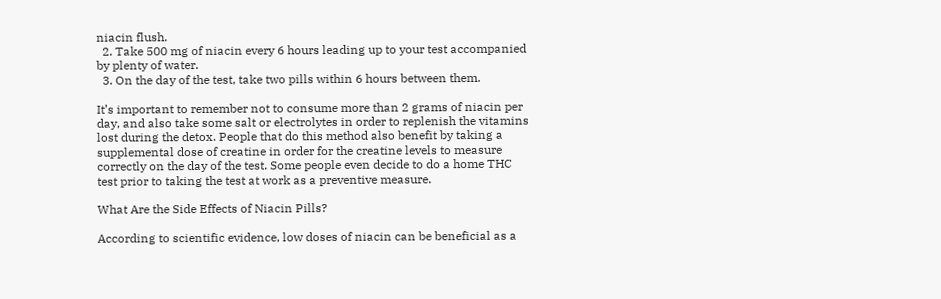niacin flush.
  2. Take 500 mg of niacin every 6 hours leading up to your test accompanied by plenty of water.
  3. On the day of the test, take two pills within 6 hours between them.

It’s important to remember not to consume more than 2 grams of niacin per day, and also take some salt or electrolytes in order to replenish the vitamins lost during the detox. People that do this method also benefit by taking a supplemental dose of creatine in order for the creatine levels to measure correctly on the day of the test. Some people even decide to do a home THC test prior to taking the test at work as a preventive measure.

What Are the Side Effects of Niacin Pills?

According to scientific evidence, low doses of niacin can be beneficial as a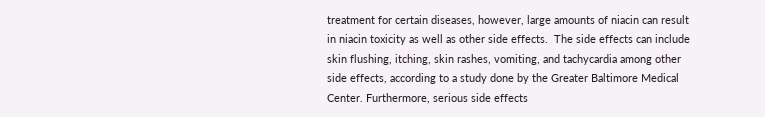treatment for certain diseases, however, large amounts of niacin can result in niacin toxicity as well as other side effects.  The side effects can include skin flushing, itching, skin rashes, vomiting, and tachycardia among other side effects, according to a study done by the Greater Baltimore Medical Center. Furthermore, serious side effects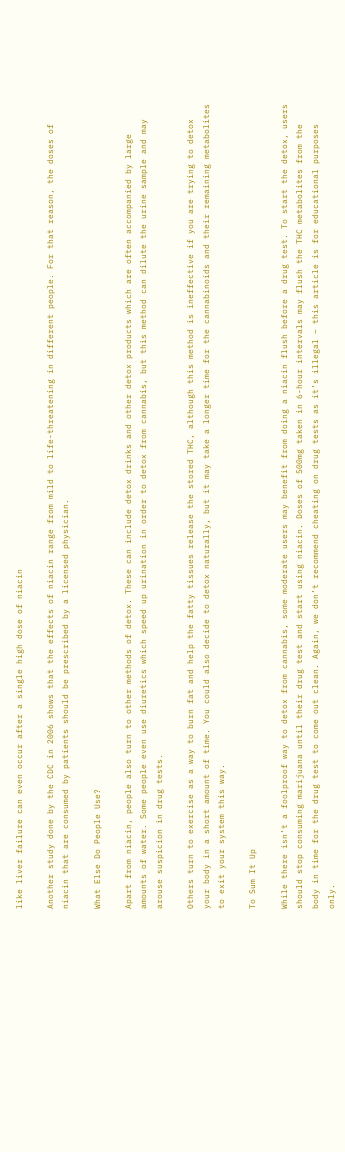like liver failure can even occur after a single high dose of niacin

Another study done by the CDC in 2006 shows that the effects of niacin range from mild to life-threatening in different people. For that reason, the doses of niacin that are consumed by patients should be prescribed by a licensed physician.

What Else Do People Use?

Apart from niacin, people also turn to other methods of detox. These can include detox drinks and other detox products which are often accompanied by large amounts of water. Some people even use diuretics which speed up urination in order to detox from cannabis, but this method can dilute the urine sample and may arouse suspicion in drug tests.

Others turn to exercise as a way to burn fat and help the fatty tissues release the stored THC, although this method is ineffective if you are trying to detox your body in a short amount of time. You could also decide to detox naturally, but it may take a longer time for the cannabinoids and their remaining metabolites to exit your system this way.

To Sum It Up

While there isn’t a foolproof way to detox from cannabis, some moderate users may benefit from doing a niacin flush before a drug test. To start the detox, users should stop consuming marijuana until their drug test and start using niacin. Doses of 500mg taken in 6-hour intervals may flush the THC metabolites from the body in time for the drug test to come out clean. Again, we don’t recommend cheating on drug tests as it’s illegal – this article is for educational purposes only.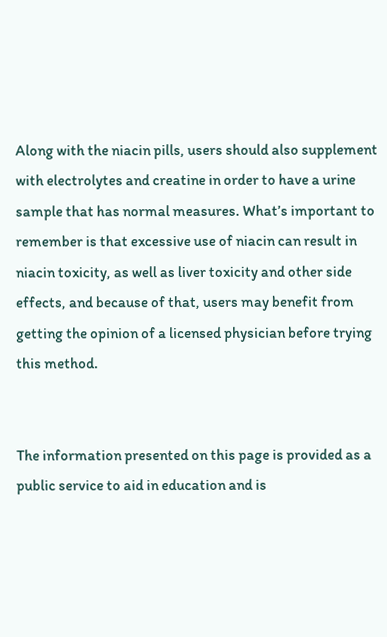Along with the niacin pills, users should also supplement with electrolytes and creatine in order to have a urine sample that has normal measures. What’s important to remember is that excessive use of niacin can result in niacin toxicity, as well as liver toxicity and other side effects, and because of that, users may benefit from getting the opinion of a licensed physician before trying this method.


The information presented on this page is provided as a public service to aid in education and is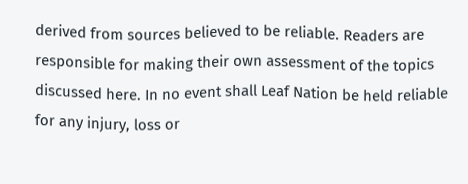derived from sources believed to be reliable. Readers are responsible for making their own assessment of the topics discussed here. In no event shall Leaf Nation be held reliable for any injury, loss or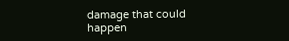damage that could happen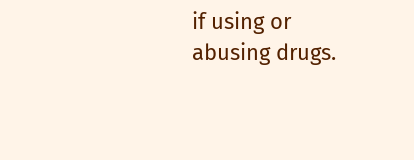if using or abusing drugs.